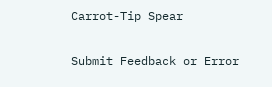Carrot-Tip Spear

Submit Feedback or Error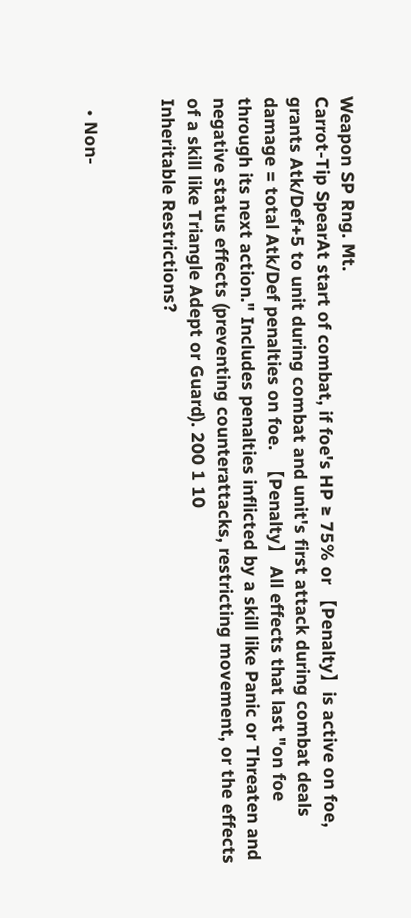Weapon SP Rng. Mt.
Carrot-Tip SpearAt start of combat, if foe's HP ≥ 75% or 【Penalty】is active on foe, grants Atk/Def+5 to unit during combat and unit's first attack during combat deals damage = total Atk/Def penalties on foe.  【Penalty】 All effects that last "on foe through its next action." Includes penalties inflicted by a skill like Panic or Threaten and negative status effects (preventing counterattacks, restricting movement, or the effects of a skill like Triangle Adept or Guard). 200 1 10
Inheritable Restrictions?


  • Non-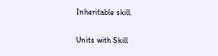Inheritable skill.

Units with Skill